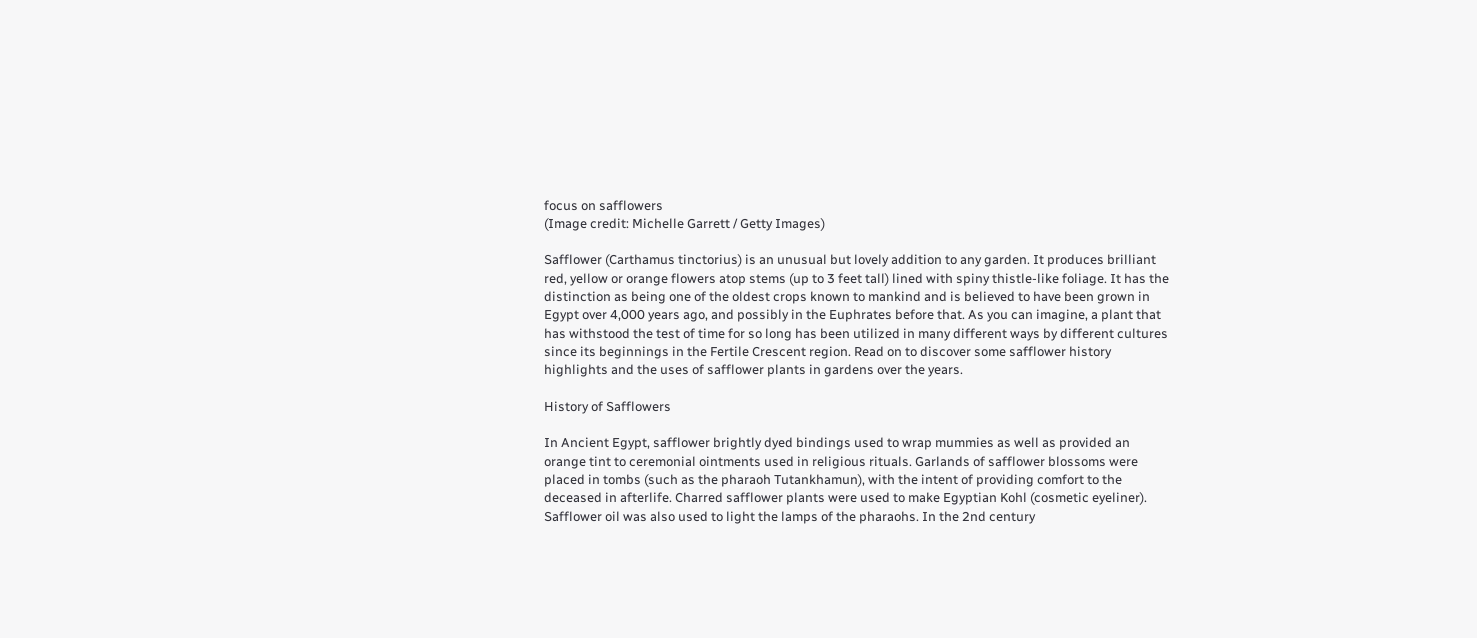focus on safflowers
(Image credit: Michelle Garrett / Getty Images)

Safflower (Carthamus tinctorius) is an unusual but lovely addition to any garden. It produces brilliant red, yellow or orange flowers atop stems (up to 3 feet tall) lined with spiny thistle-like foliage. It has the distinction as being one of the oldest crops known to mankind and is believed to have been grown in Egypt over 4,000 years ago, and possibly in the Euphrates before that. As you can imagine, a plant that has withstood the test of time for so long has been utilized in many different ways by different cultures since its beginnings in the Fertile Crescent region. Read on to discover some safflower history highlights and the uses of safflower plants in gardens over the years.

History of Safflowers

In Ancient Egypt, safflower brightly dyed bindings used to wrap mummies as well as provided an orange tint to ceremonial ointments used in religious rituals. Garlands of safflower blossoms were placed in tombs (such as the pharaoh Tutankhamun), with the intent of providing comfort to the deceased in afterlife. Charred safflower plants were used to make Egyptian Kohl (cosmetic eyeliner). Safflower oil was also used to light the lamps of the pharaohs. In the 2nd century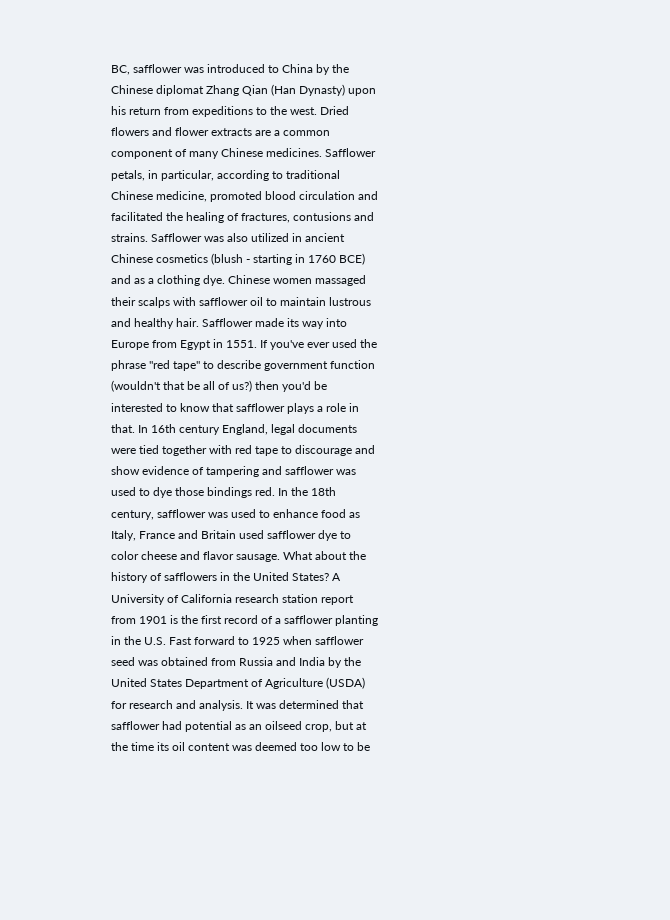BC, safflower was introduced to China by the Chinese diplomat Zhang Qian (Han Dynasty) upon his return from expeditions to the west. Dried flowers and flower extracts are a common component of many Chinese medicines. Safflower petals, in particular, according to traditional Chinese medicine, promoted blood circulation and facilitated the healing of fractures, contusions and strains. Safflower was also utilized in ancient Chinese cosmetics (blush - starting in 1760 BCE) and as a clothing dye. Chinese women massaged their scalps with safflower oil to maintain lustrous and healthy hair. Safflower made its way into Europe from Egypt in 1551. If you've ever used the phrase "red tape" to describe government function (wouldn't that be all of us?) then you'd be interested to know that safflower plays a role in that. In 16th century England, legal documents were tied together with red tape to discourage and show evidence of tampering and safflower was used to dye those bindings red. In the 18th century, safflower was used to enhance food as Italy, France and Britain used safflower dye to color cheese and flavor sausage. What about the history of safflowers in the United States? A University of California research station report from 1901 is the first record of a safflower planting in the U.S. Fast forward to 1925 when safflower seed was obtained from Russia and India by the United States Department of Agriculture (USDA) for research and analysis. It was determined that safflower had potential as an oilseed crop, but at the time its oil content was deemed too low to be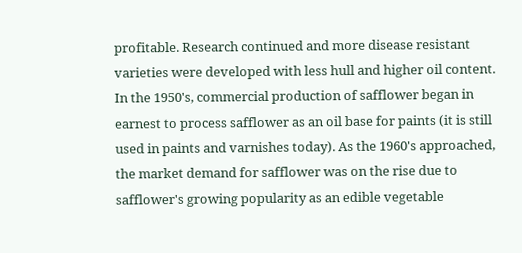profitable. Research continued and more disease resistant varieties were developed with less hull and higher oil content. In the 1950's, commercial production of safflower began in earnest to process safflower as an oil base for paints (it is still used in paints and varnishes today). As the 1960's approached, the market demand for safflower was on the rise due to safflower's growing popularity as an edible vegetable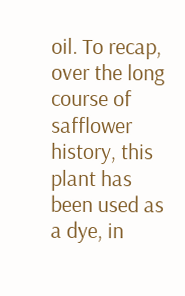oil. To recap, over the long course of safflower history, this plant has been used as a dye, in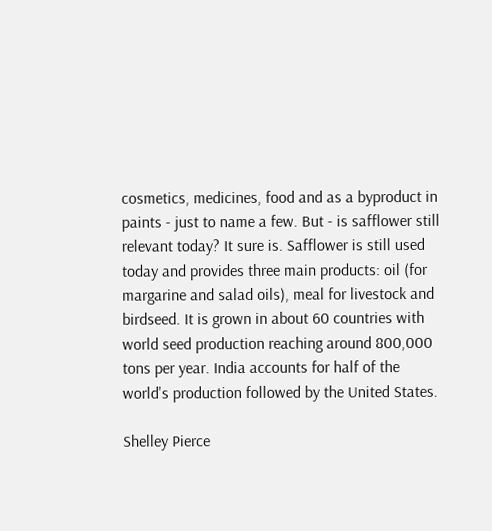cosmetics, medicines, food and as a byproduct in paints - just to name a few. But - is safflower still relevant today? It sure is. Safflower is still used today and provides three main products: oil (for margarine and salad oils), meal for livestock and birdseed. It is grown in about 60 countries with world seed production reaching around 800,000 tons per year. India accounts for half of the world's production followed by the United States.

Shelley Pierce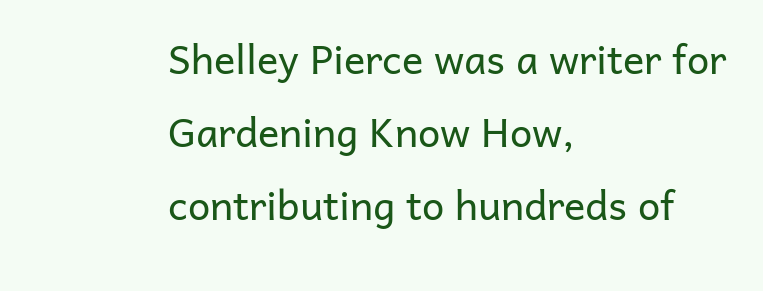Shelley Pierce was a writer for Gardening Know How, contributing to hundreds of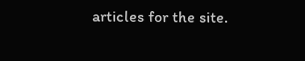articles for the site.